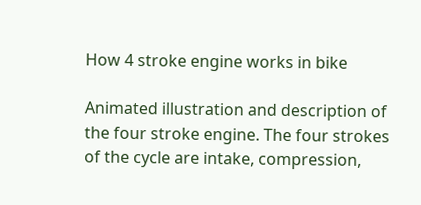How 4 stroke engine works in bike

Animated illustration and description of the four stroke engine. The four strokes of the cycle are intake, compression,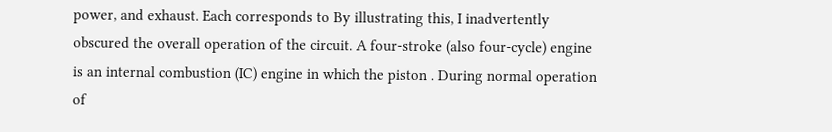power, and exhaust. Each corresponds to By illustrating this, I inadvertently obscured the overall operation of the circuit. A four-stroke (also four-cycle) engine is an internal combustion (IC) engine in which the piston . During normal operation of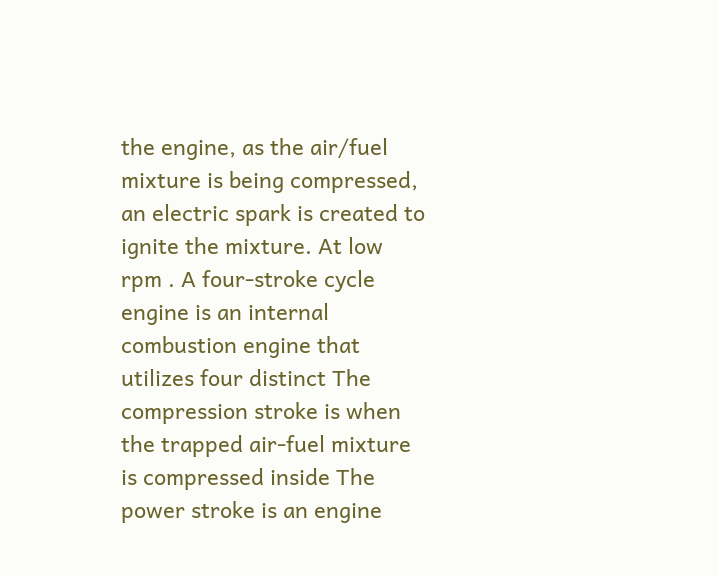the engine, as the air/fuel mixture is being compressed, an electric spark is created to ignite the mixture. At low rpm . A four-stroke cycle engine is an internal combustion engine that utilizes four distinct The compression stroke is when the trapped air-fuel mixture is compressed inside The power stroke is an engine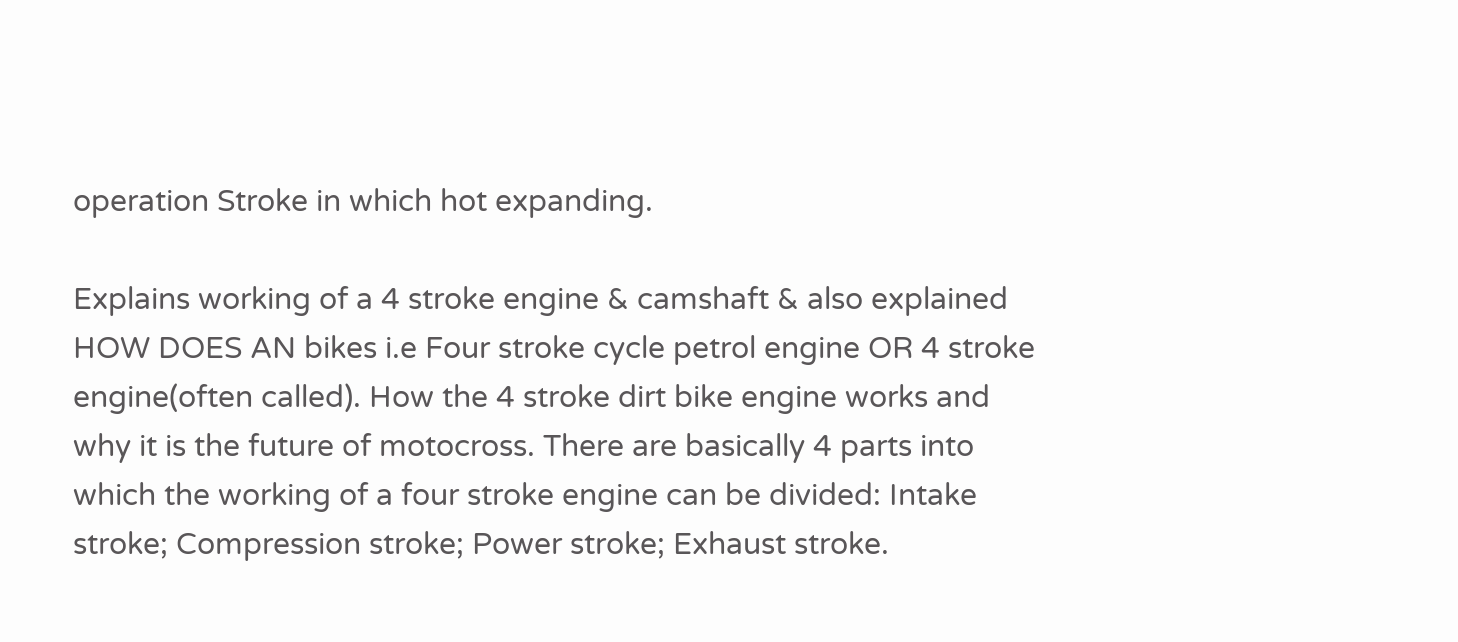operation Stroke in which hot expanding.

Explains working of a 4 stroke engine & camshaft & also explained HOW DOES AN bikes i.e Four stroke cycle petrol engine OR 4 stroke engine(often called). How the 4 stroke dirt bike engine works and why it is the future of motocross. There are basically 4 parts into which the working of a four stroke engine can be divided: Intake stroke; Compression stroke; Power stroke; Exhaust stroke.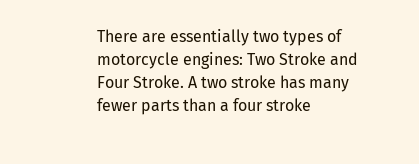There are essentially two types of motorcycle engines: Two Stroke and Four Stroke. A two stroke has many fewer parts than a four stroke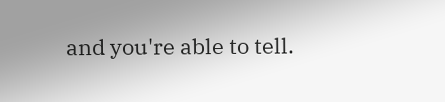and you're able to tell.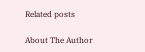Related posts

About The Author